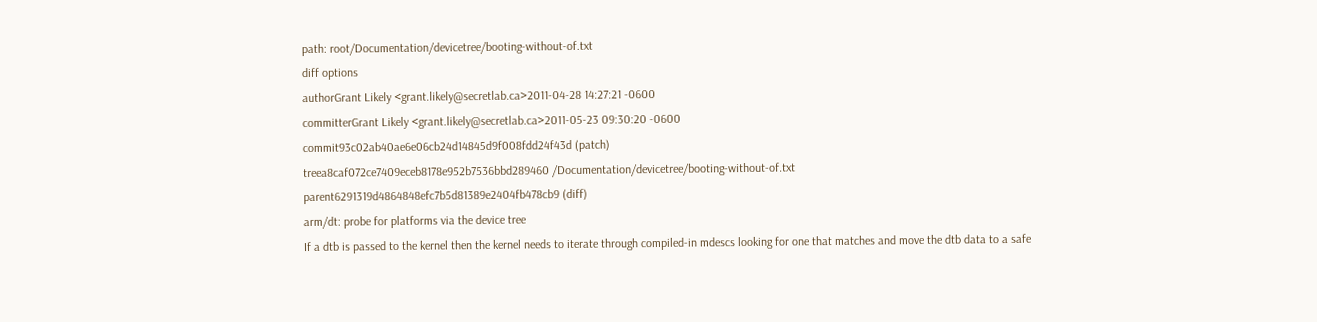path: root/Documentation/devicetree/booting-without-of.txt
diff options
authorGrant Likely <grant.likely@secretlab.ca>2011-04-28 14:27:21 -0600
committerGrant Likely <grant.likely@secretlab.ca>2011-05-23 09:30:20 -0600
commit93c02ab40ae6e06cb24d14845d9f008fdd24f43d (patch)
treea8caf072ce7409eceb8178e952b7536bbd289460 /Documentation/devicetree/booting-without-of.txt
parent6291319d4864848efc7b5d81389e2404fb478cb9 (diff)
arm/dt: probe for platforms via the device tree
If a dtb is passed to the kernel then the kernel needs to iterate through compiled-in mdescs looking for one that matches and move the dtb data to a safe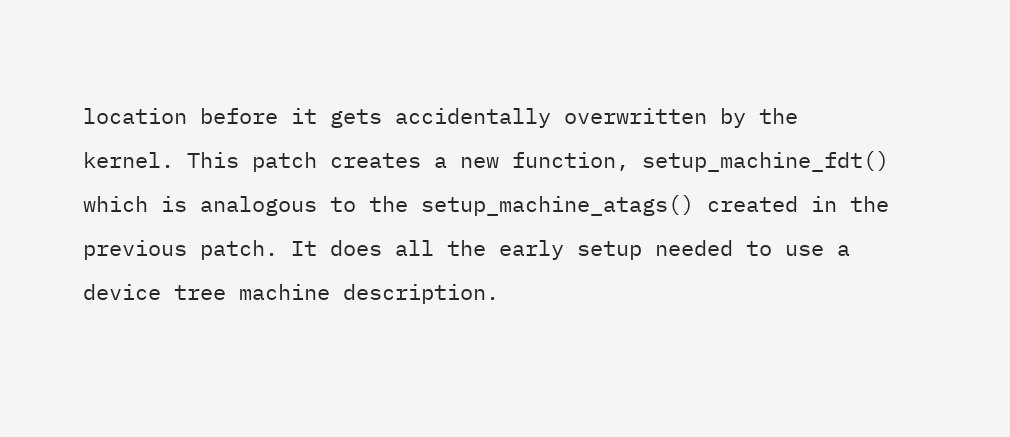location before it gets accidentally overwritten by the kernel. This patch creates a new function, setup_machine_fdt() which is analogous to the setup_machine_atags() created in the previous patch. It does all the early setup needed to use a device tree machine description.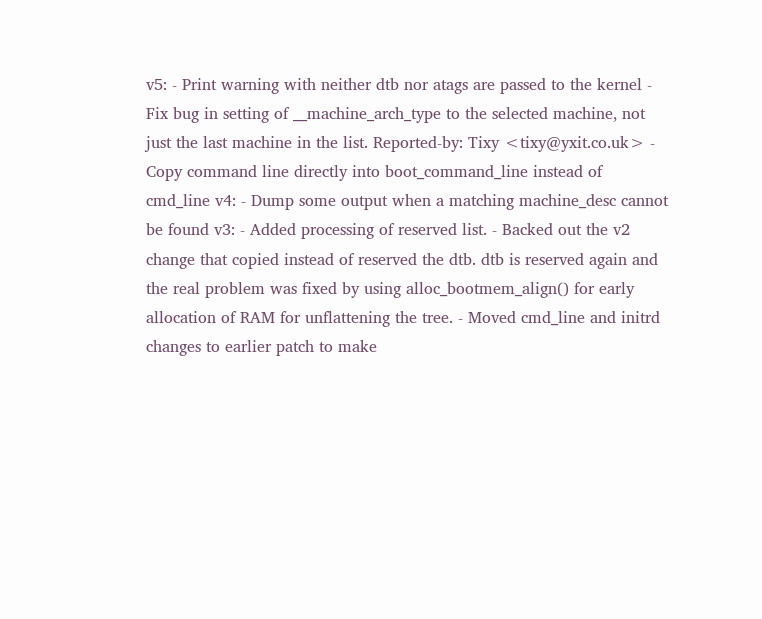v5: - Print warning with neither dtb nor atags are passed to the kernel - Fix bug in setting of __machine_arch_type to the selected machine, not just the last machine in the list. Reported-by: Tixy <tixy@yxit.co.uk> - Copy command line directly into boot_command_line instead of cmd_line v4: - Dump some output when a matching machine_desc cannot be found v3: - Added processing of reserved list. - Backed out the v2 change that copied instead of reserved the dtb. dtb is reserved again and the real problem was fixed by using alloc_bootmem_align() for early allocation of RAM for unflattening the tree. - Moved cmd_line and initrd changes to earlier patch to make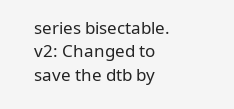series bisectable. v2: Changed to save the dtb by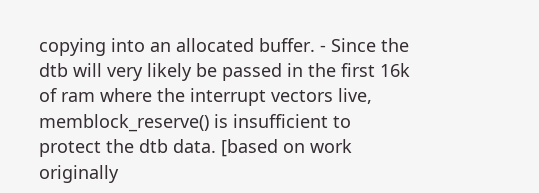copying into an allocated buffer. - Since the dtb will very likely be passed in the first 16k of ram where the interrupt vectors live, memblock_reserve() is insufficient to protect the dtb data. [based on work originally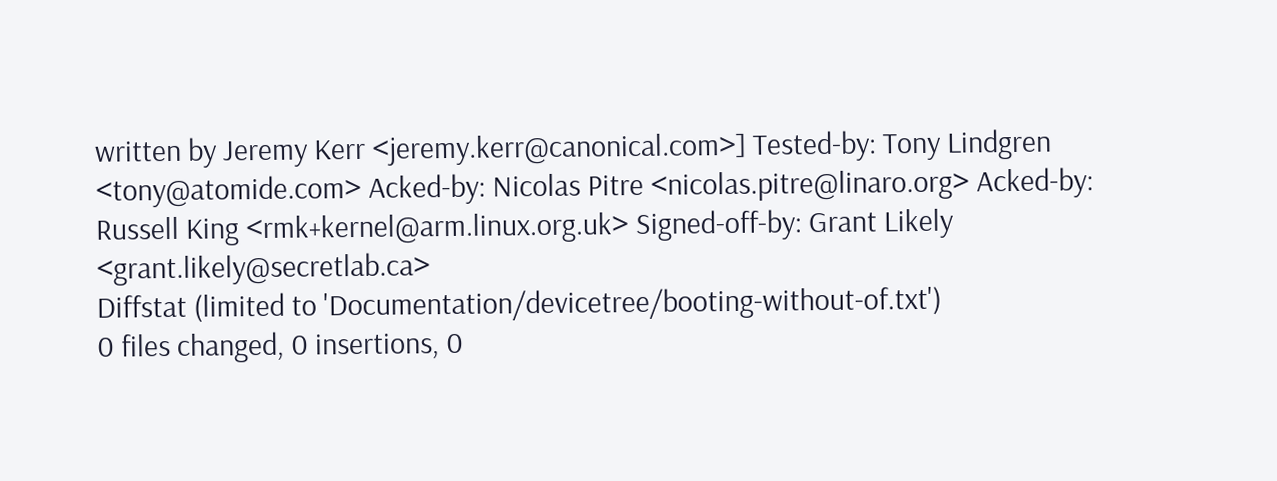written by Jeremy Kerr <jeremy.kerr@canonical.com>] Tested-by: Tony Lindgren <tony@atomide.com> Acked-by: Nicolas Pitre <nicolas.pitre@linaro.org> Acked-by: Russell King <rmk+kernel@arm.linux.org.uk> Signed-off-by: Grant Likely <grant.likely@secretlab.ca>
Diffstat (limited to 'Documentation/devicetree/booting-without-of.txt')
0 files changed, 0 insertions, 0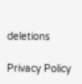deletions

Privacy Policy